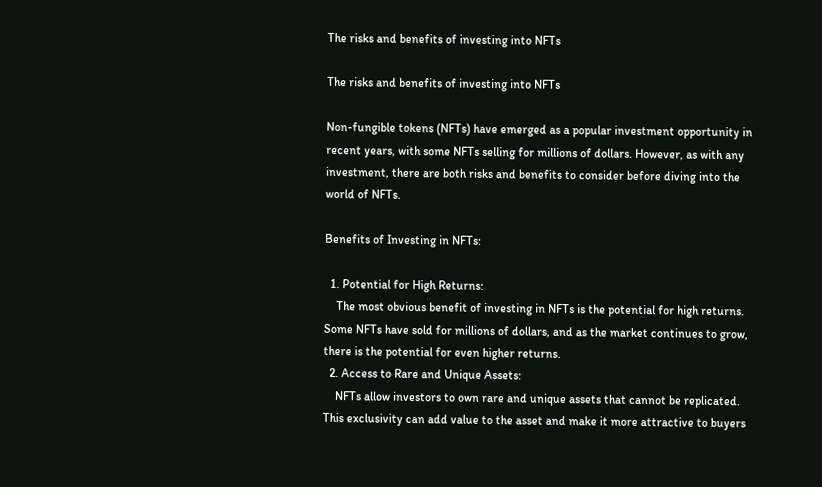The risks and benefits of investing into NFTs

The risks and benefits of investing into NFTs

Non-fungible tokens (NFTs) have emerged as a popular investment opportunity in recent years, with some NFTs selling for millions of dollars. However, as with any investment, there are both risks and benefits to consider before diving into the world of NFTs.

Benefits of Investing in NFTs:

  1. Potential for High Returns:
    The most obvious benefit of investing in NFTs is the potential for high returns. Some NFTs have sold for millions of dollars, and as the market continues to grow, there is the potential for even higher returns.
  2. Access to Rare and Unique Assets:
    NFTs allow investors to own rare and unique assets that cannot be replicated. This exclusivity can add value to the asset and make it more attractive to buyers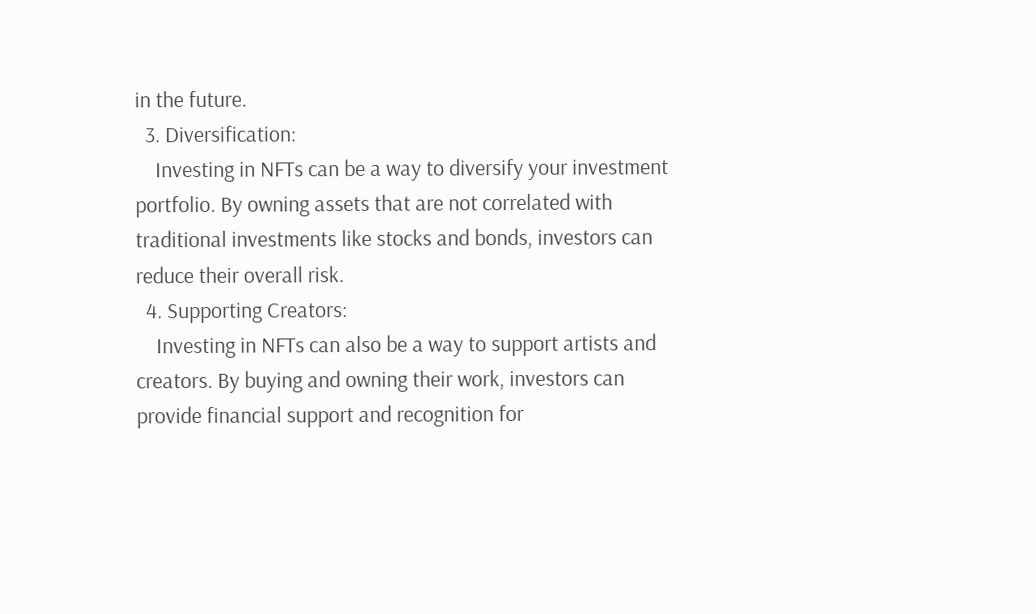in the future.
  3. Diversification:
    Investing in NFTs can be a way to diversify your investment portfolio. By owning assets that are not correlated with traditional investments like stocks and bonds, investors can reduce their overall risk.
  4. Supporting Creators:
    Investing in NFTs can also be a way to support artists and creators. By buying and owning their work, investors can provide financial support and recognition for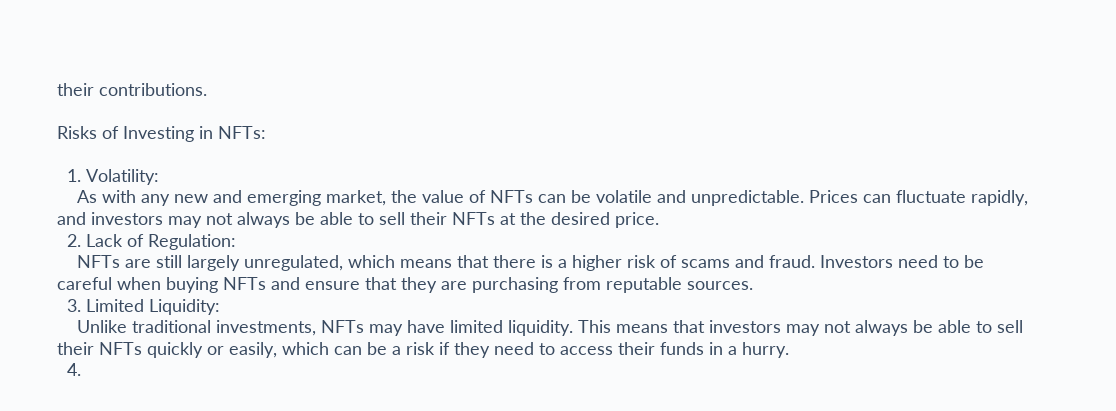their contributions.

Risks of Investing in NFTs:

  1. Volatility:
    As with any new and emerging market, the value of NFTs can be volatile and unpredictable. Prices can fluctuate rapidly, and investors may not always be able to sell their NFTs at the desired price.
  2. Lack of Regulation:
    NFTs are still largely unregulated, which means that there is a higher risk of scams and fraud. Investors need to be careful when buying NFTs and ensure that they are purchasing from reputable sources.
  3. Limited Liquidity:
    Unlike traditional investments, NFTs may have limited liquidity. This means that investors may not always be able to sell their NFTs quickly or easily, which can be a risk if they need to access their funds in a hurry.
  4.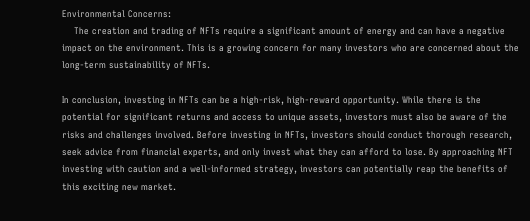Environmental Concerns:
    The creation and trading of NFTs require a significant amount of energy and can have a negative impact on the environment. This is a growing concern for many investors who are concerned about the long-term sustainability of NFTs.

In conclusion, investing in NFTs can be a high-risk, high-reward opportunity. While there is the potential for significant returns and access to unique assets, investors must also be aware of the risks and challenges involved. Before investing in NFTs, investors should conduct thorough research, seek advice from financial experts, and only invest what they can afford to lose. By approaching NFT investing with caution and a well-informed strategy, investors can potentially reap the benefits of this exciting new market.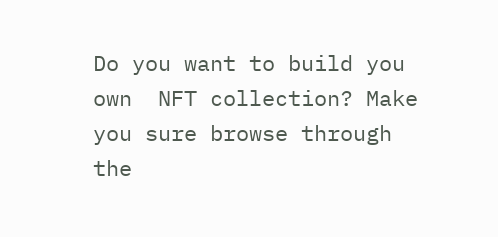Do you want to build you own  NFT collection? Make you sure browse through the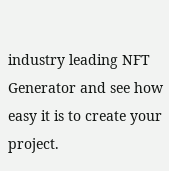industry leading NFT Generator and see how easy it is to create your  project.